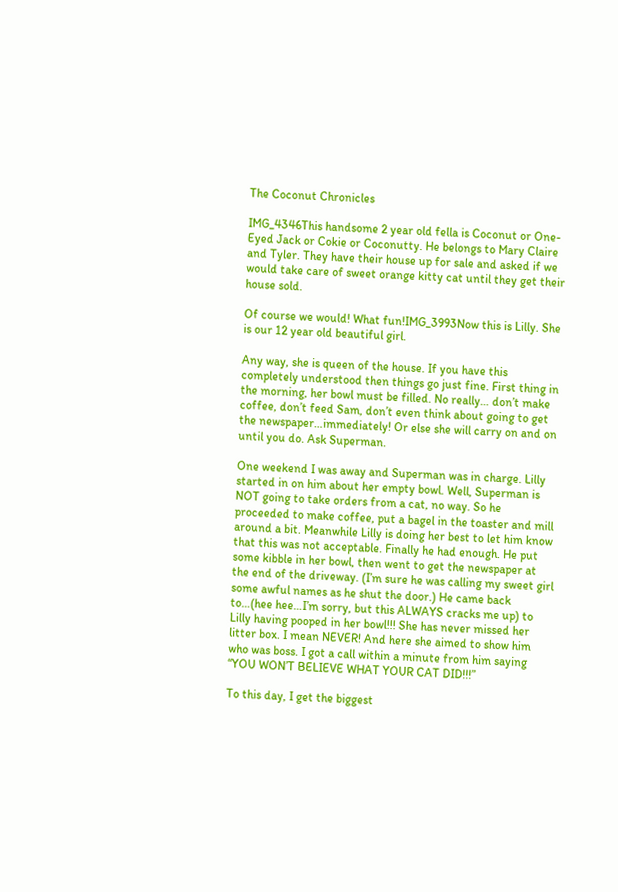The Coconut Chronicles

IMG_4346This handsome 2 year old fella is Coconut or One-Eyed Jack or Cokie or Coconutty. He belongs to Mary Claire and Tyler. They have their house up for sale and asked if we would take care of sweet orange kitty cat until they get their house sold.

Of course we would! What fun!IMG_3993Now this is Lilly. She is our 12 year old beautiful girl.

Any way, she is queen of the house. If you have this completely understood then things go just fine. First thing in the morning, her bowl must be filled. No really… don’t make coffee, don’t feed Sam, don’t even think about going to get the newspaper…immediately! Or else she will carry on and on until you do. Ask Superman.

One weekend I was away and Superman was in charge. Lilly started in on him about her empty bowl. Well, Superman is NOT going to take orders from a cat, no way. So he proceeded to make coffee, put a bagel in the toaster and mill around a bit. Meanwhile Lilly is doing her best to let him know that this was not acceptable. Finally he had enough. He put some kibble in her bowl, then went to get the newspaper at the end of the driveway. (I’m sure he was calling my sweet girl some awful names as he shut the door.) He came back to…(hee hee…I’m sorry, but this ALWAYS cracks me up) to Lilly having pooped in her bowl!!! She has never missed her litter box. I mean NEVER! And here she aimed to show him who was boss. I got a call within a minute from him saying “YOU WON’T BELIEVE WHAT YOUR CAT DID!!!”

To this day, I get the biggest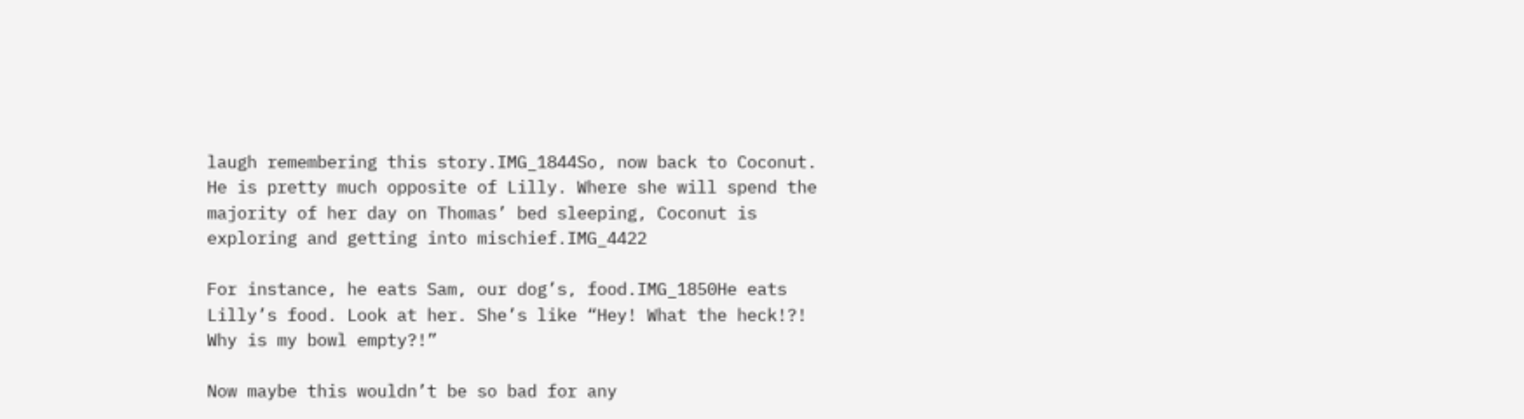laugh remembering this story.IMG_1844So, now back to Coconut. He is pretty much opposite of Lilly. Where she will spend the majority of her day on Thomas’ bed sleeping, Coconut is exploring and getting into mischief.IMG_4422

For instance, he eats Sam, our dog’s, food.IMG_1850He eats Lilly’s food. Look at her. She’s like “Hey! What the heck!?! Why is my bowl empty?!”

Now maybe this wouldn’t be so bad for any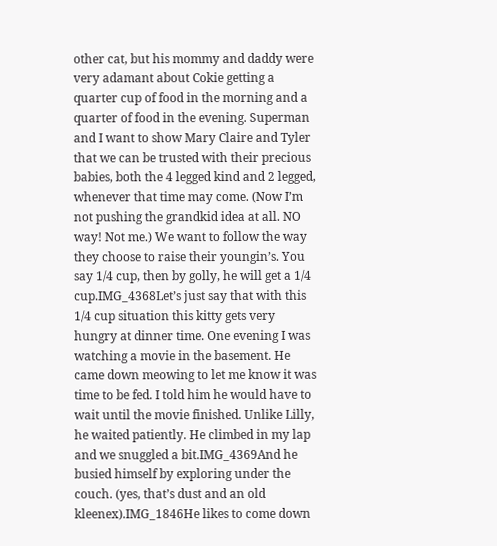other cat, but his mommy and daddy were very adamant about Cokie getting a quarter cup of food in the morning and a quarter of food in the evening. Superman and I want to show Mary Claire and Tyler that we can be trusted with their precious babies, both the 4 legged kind and 2 legged, whenever that time may come. (Now I’m not pushing the grandkid idea at all. NO way! Not me.) We want to follow the way they choose to raise their youngin’s. You say 1/4 cup, then by golly, he will get a 1/4 cup.IMG_4368Let’s just say that with this 1/4 cup situation this kitty gets very hungry at dinner time. One evening I was watching a movie in the basement. He came down meowing to let me know it was time to be fed. I told him he would have to wait until the movie finished. Unlike Lilly, he waited patiently. He climbed in my lap and we snuggled a bit.IMG_4369And he busied himself by exploring under the couch. (yes, that’s dust and an old kleenex).IMG_1846He likes to come down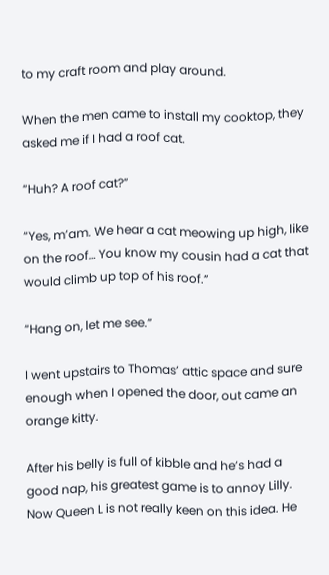to my craft room and play around.

When the men came to install my cooktop, they asked me if I had a roof cat.

“Huh? A roof cat?”

“Yes, m’am. We hear a cat meowing up high, like on the roof… You know my cousin had a cat that would climb up top of his roof.”

“Hang on, let me see.”

I went upstairs to Thomas’ attic space and sure enough when I opened the door, out came an orange kitty.

After his belly is full of kibble and he’s had a good nap, his greatest game is to annoy Lilly. Now Queen L is not really keen on this idea. He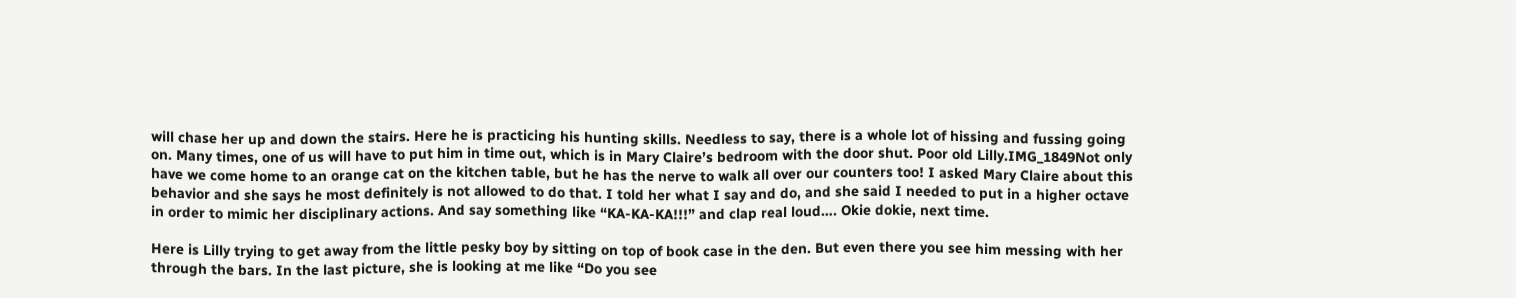will chase her up and down the stairs. Here he is practicing his hunting skills. Needless to say, there is a whole lot of hissing and fussing going on. Many times, one of us will have to put him in time out, which is in Mary Claire’s bedroom with the door shut. Poor old Lilly.IMG_1849Not only have we come home to an orange cat on the kitchen table, but he has the nerve to walk all over our counters too! I asked Mary Claire about this behavior and she says he most definitely is not allowed to do that. I told her what I say and do, and she said I needed to put in a higher octave in order to mimic her disciplinary actions. And say something like “KA-KA-KA!!!” and clap real loud…. Okie dokie, next time.

Here is Lilly trying to get away from the little pesky boy by sitting on top of book case in the den. But even there you see him messing with her through the bars. In the last picture, she is looking at me like “Do you see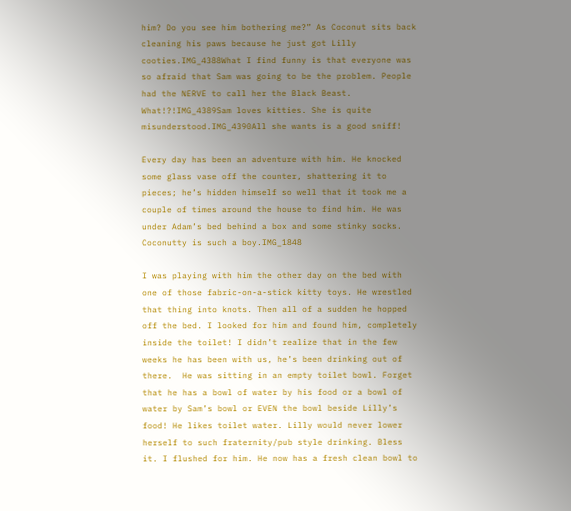him? Do you see him bothering me?” As Coconut sits back cleaning his paws because he just got Lilly cooties.IMG_4388What I find funny is that everyone was so afraid that Sam was going to be the problem. People had the NERVE to call her the Black Beast. What!?!IMG_4389Sam loves kitties. She is quite misunderstood.IMG_4390All she wants is a good sniff!

Every day has been an adventure with him. He knocked some glass vase off the counter, shattering it to pieces; he’s hidden himself so well that it took me a couple of times around the house to find him. He was under Adam’s bed behind a box and some stinky socks. Coconutty is such a boy.IMG_1848

I was playing with him the other day on the bed with one of those fabric-on-a-stick kitty toys. He wrestled that thing into knots. Then all of a sudden he hopped off the bed. I looked for him and found him, completely inside the toilet! I didn’t realize that in the few weeks he has been with us, he’s been drinking out of there.  He was sitting in an empty toilet bowl. Forget that he has a bowl of water by his food or a bowl of water by Sam’s bowl or EVEN the bowl beside Lilly’s food! He likes toilet water. Lilly would never lower herself to such fraternity/pub style drinking. Bless it. I flushed for him. He now has a fresh clean bowl to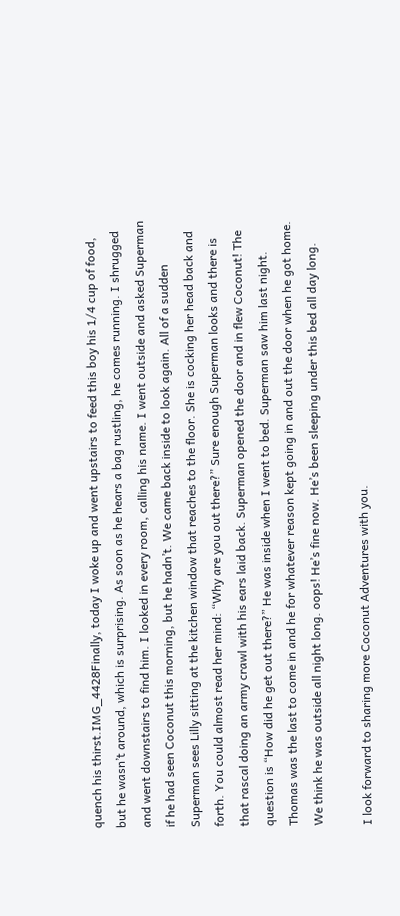quench his thirst.IMG_4428Finally, today I woke up and went upstairs to feed this boy his 1/4 cup of food, but he wasn’t around, which is surprising. As soon as he hears a bag rustling, he comes running. I shrugged and went downstairs to find him. I looked in every room, calling his name. I went outside and asked Superman if he had seen Coconut this morning, but he hadn’t. We came back inside to look again. All of a sudden Superman sees Lilly sitting at the kitchen window that reaches to the floor. She is cocking her head back and forth. You could almost read her mind: “Why are you out there?” Sure enough Superman looks and there is that rascal doing an army crawl with his ears laid back. Superman opened the door and in flew Coconut! The question is “How did he get out there?” He was inside when I went to bed. Superman saw him last night. Thomas was the last to come in and he for whatever reason kept going in and out the door when he got home. We think he was outside all night long. oops! He’s fine now. He’s been sleeping under this bed all day long.

I look forward to sharing more Coconut Adventures with you.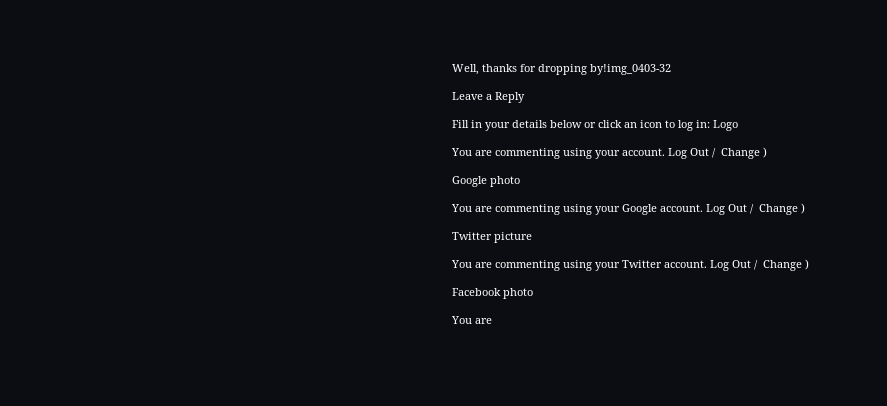Well, thanks for dropping by!img_0403-32

Leave a Reply

Fill in your details below or click an icon to log in: Logo

You are commenting using your account. Log Out /  Change )

Google photo

You are commenting using your Google account. Log Out /  Change )

Twitter picture

You are commenting using your Twitter account. Log Out /  Change )

Facebook photo

You are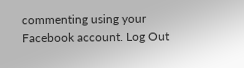commenting using your Facebook account. Log Out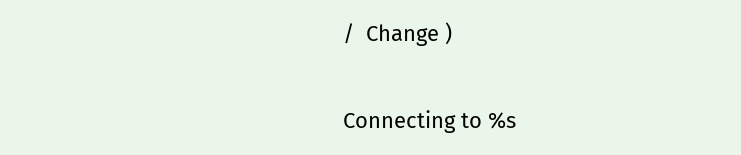/  Change )

Connecting to %s